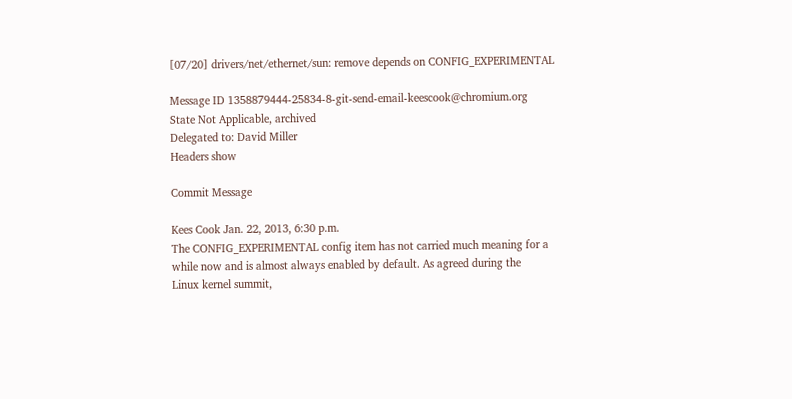[07/20] drivers/net/ethernet/sun: remove depends on CONFIG_EXPERIMENTAL

Message ID 1358879444-25834-8-git-send-email-keescook@chromium.org
State Not Applicable, archived
Delegated to: David Miller
Headers show

Commit Message

Kees Cook Jan. 22, 2013, 6:30 p.m.
The CONFIG_EXPERIMENTAL config item has not carried much meaning for a
while now and is almost always enabled by default. As agreed during the
Linux kernel summit,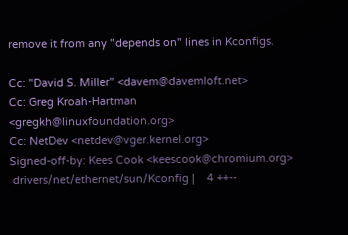remove it from any "depends on" lines in Kconfigs.

Cc: "David S. Miller" <davem@davemloft.net>
Cc: Greg Kroah-Hartman <gregkh@linuxfoundation.org>
Cc: NetDev <netdev@vger.kernel.org>
Signed-off-by: Kees Cook <keescook@chromium.org>
 drivers/net/ethernet/sun/Kconfig |    4 ++--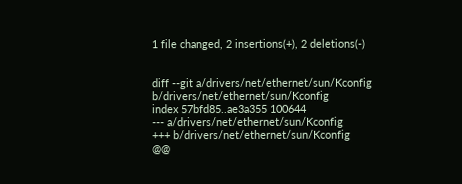1 file changed, 2 insertions(+), 2 deletions(-)


diff --git a/drivers/net/ethernet/sun/Kconfig b/drivers/net/ethernet/sun/Kconfig
index 57bfd85..ae3a355 100644
--- a/drivers/net/ethernet/sun/Kconfig
+++ b/drivers/net/ethernet/sun/Kconfig
@@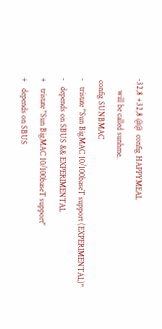-32,8 +32,8 @@  config HAPPYMEAL
      will be called sunhme.
 config SUNBMAC
-   tristate "Sun BigMAC 10/100baseT support (EXPERIMENTAL)"
-   depends on SBUS && EXPERIMENTAL
+   tristate "Sun BigMAC 10/100baseT support"
+   depends on SBUS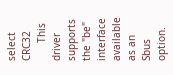select CRC32
      This driver supports the "be" interface available as an Sbus option.